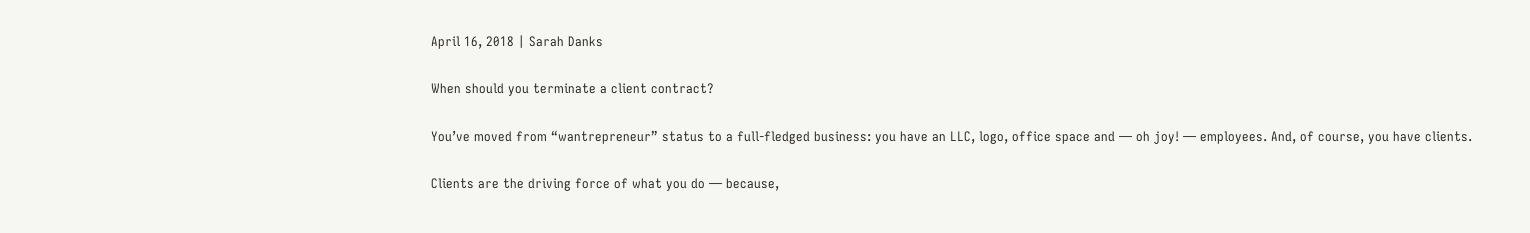April 16, 2018 | Sarah Danks

When should you terminate a client contract?

You’ve moved from “wantrepreneur” status to a full-fledged business: you have an LLC, logo, office space and — oh joy! — employees. And, of course, you have clients.

Clients are the driving force of what you do — because,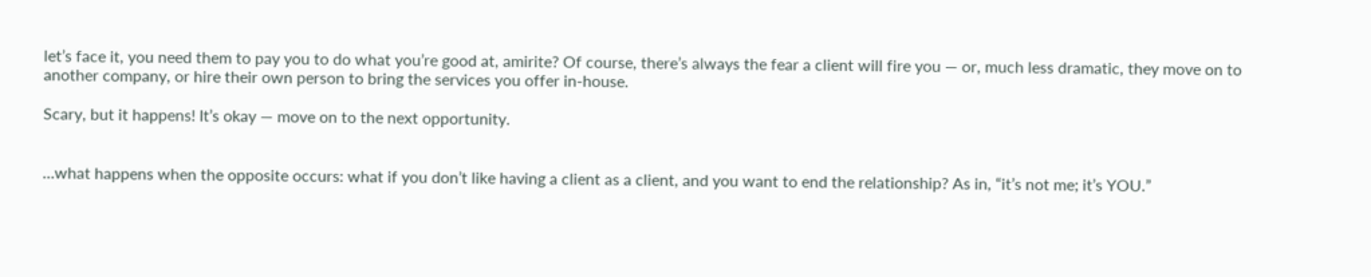let’s face it, you need them to pay you to do what you’re good at, amirite? Of course, there’s always the fear a client will fire you — or, much less dramatic, they move on to another company, or hire their own person to bring the services you offer in-house.

Scary, but it happens! It’s okay — move on to the next opportunity.


…what happens when the opposite occurs: what if you don’t like having a client as a client, and you want to end the relationship? As in, “it’s not me; it’s YOU.”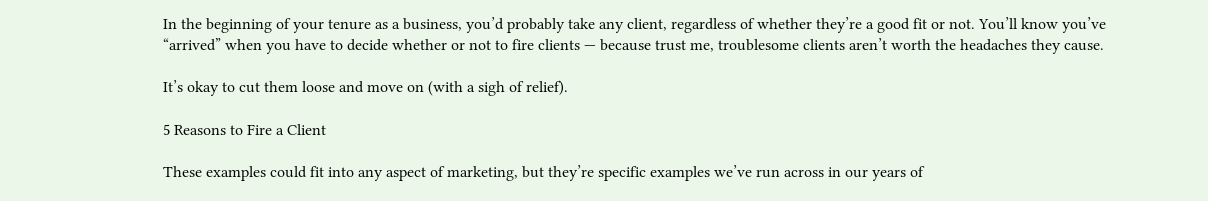In the beginning of your tenure as a business, you’d probably take any client, regardless of whether they’re a good fit or not. You’ll know you’ve “arrived” when you have to decide whether or not to fire clients — because trust me, troublesome clients aren’t worth the headaches they cause.

It’s okay to cut them loose and move on (with a sigh of relief).

5 Reasons to Fire a Client

These examples could fit into any aspect of marketing, but they’re specific examples we’ve run across in our years of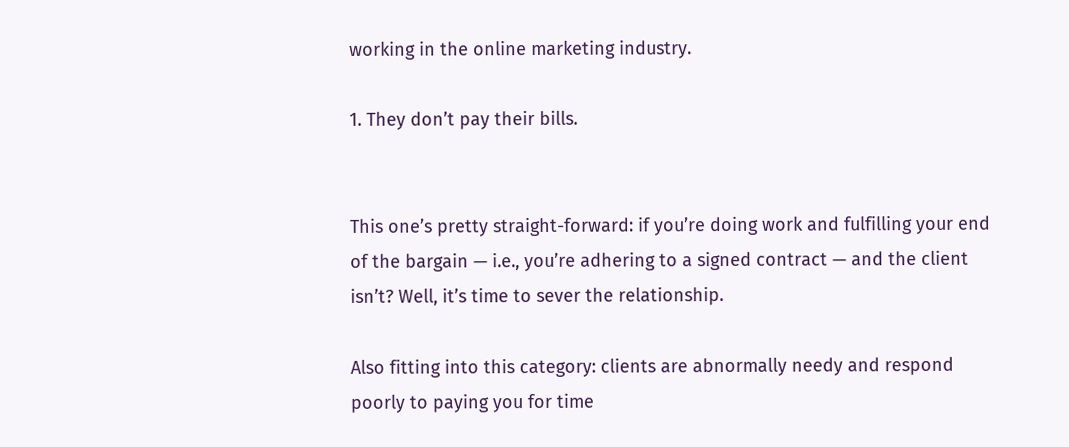working in the online marketing industry.

1. They don’t pay their bills.


This one’s pretty straight-forward: if you’re doing work and fulfilling your end of the bargain — i.e., you’re adhering to a signed contract — and the client isn’t? Well, it’s time to sever the relationship.

Also fitting into this category: clients are abnormally needy and respond poorly to paying you for time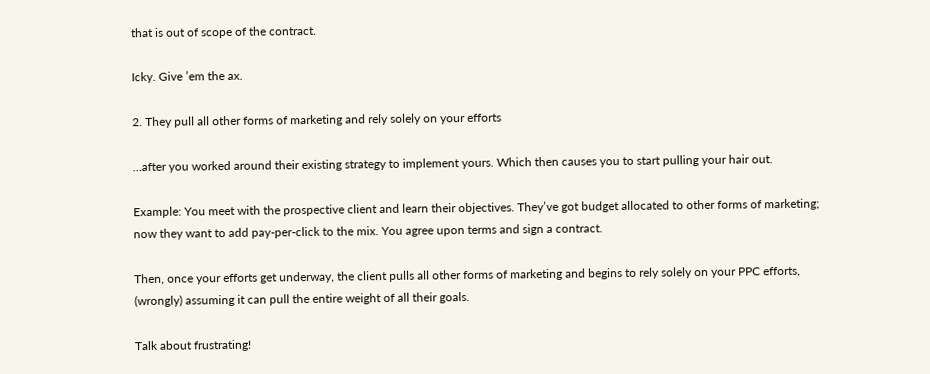that is out of scope of the contract.

Icky. Give ’em the ax.

2. They pull all other forms of marketing and rely solely on your efforts

…after you worked around their existing strategy to implement yours. Which then causes you to start pulling your hair out.

Example: You meet with the prospective client and learn their objectives. They’ve got budget allocated to other forms of marketing; now they want to add pay-per-click to the mix. You agree upon terms and sign a contract.

Then, once your efforts get underway, the client pulls all other forms of marketing and begins to rely solely on your PPC efforts, (wrongly) assuming it can pull the entire weight of all their goals.

Talk about frustrating!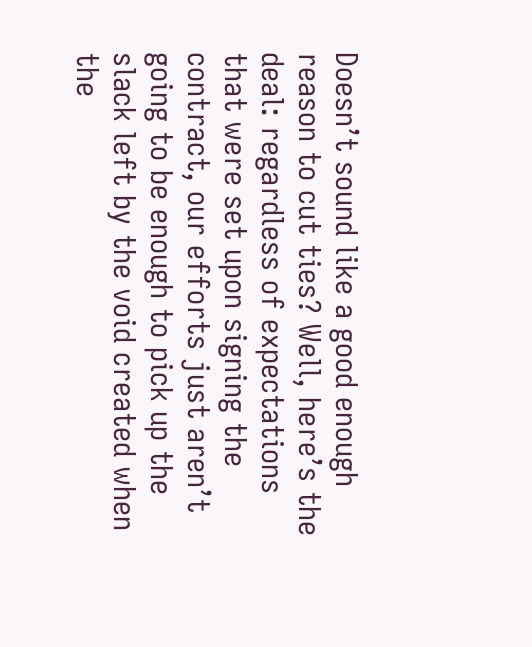Doesn’t sound like a good enough reason to cut ties? Well, here’s the deal: regardless of expectations that were set upon signing the contract, our efforts just aren’t going to be enough to pick up the slack left by the void created when the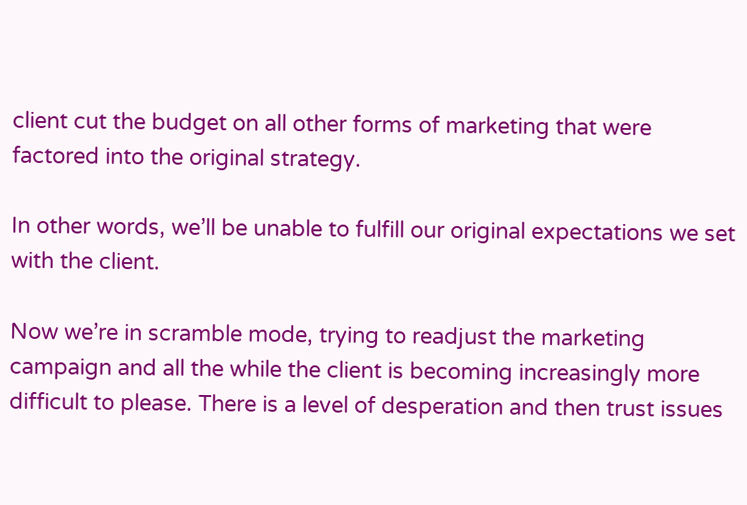client cut the budget on all other forms of marketing that were factored into the original strategy.

In other words, we’ll be unable to fulfill our original expectations we set with the client.

Now we’re in scramble mode, trying to readjust the marketing campaign and all the while the client is becoming increasingly more difficult to please. There is a level of desperation and then trust issues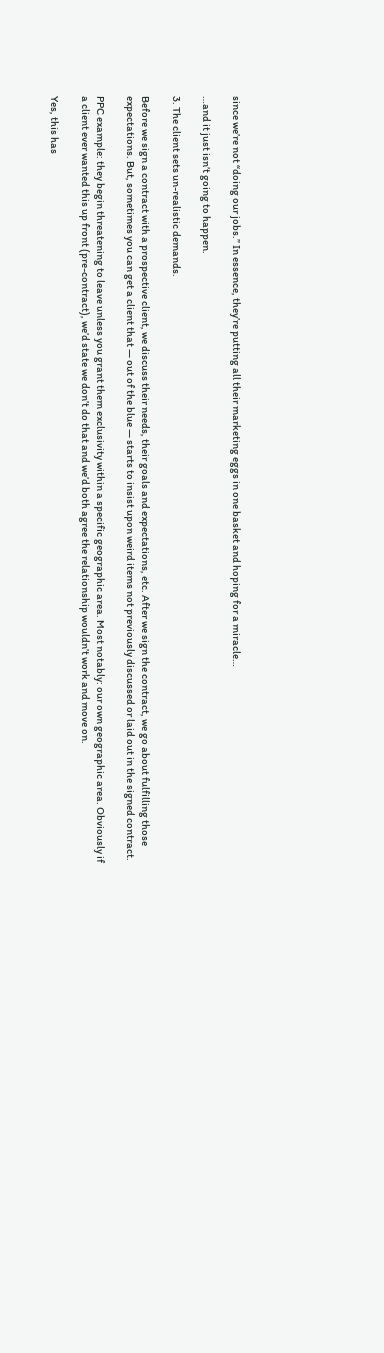since we’re not “doing our jobs.” In essence, they’re putting all their marketing eggs in one basket and hoping for a miracle…

…and it just isn’t going to happen.

3. The client sets un-realistic demands.

Before we sign a contract with a prospective client, we discuss their needs, their goals and expectations, etc. After we sign the contract, we go about fulfilling those expectations. But, sometimes you can get a client that — out of the blue — starts to insist upon weird items not previously discussed or laid out in the signed contract.

PPC example: they begin threatening to leave unless you grant them exclusivity within a specific geographic area. Most notably: our own geographic area. Obviously if a client ever wanted this up front (pre-contract), we’d state we don’t do that and we’d both agree the relationship wouldn’t work and move on.

Yes, this has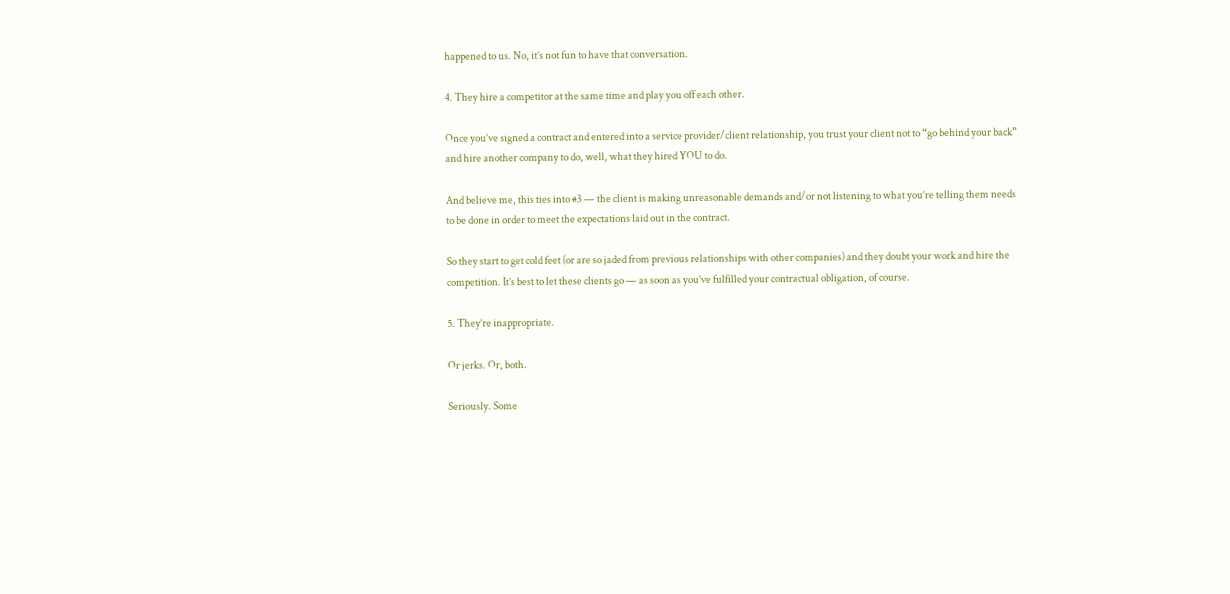happened to us. No, it’s not fun to have that conversation.

4. They hire a competitor at the same time and play you off each other.

Once you’ve signed a contract and entered into a service provider/client relationship, you trust your client not to “go behind your back” and hire another company to do, well, what they hired YOU to do.

And believe me, this ties into #3 — the client is making unreasonable demands and/or not listening to what you’re telling them needs to be done in order to meet the expectations laid out in the contract.

So they start to get cold feet (or are so jaded from previous relationships with other companies) and they doubt your work and hire the competition. It’s best to let these clients go — as soon as you’ve fulfilled your contractual obligation, of course.

5. They’re inappropriate.

Or jerks. Or, both.

Seriously. Some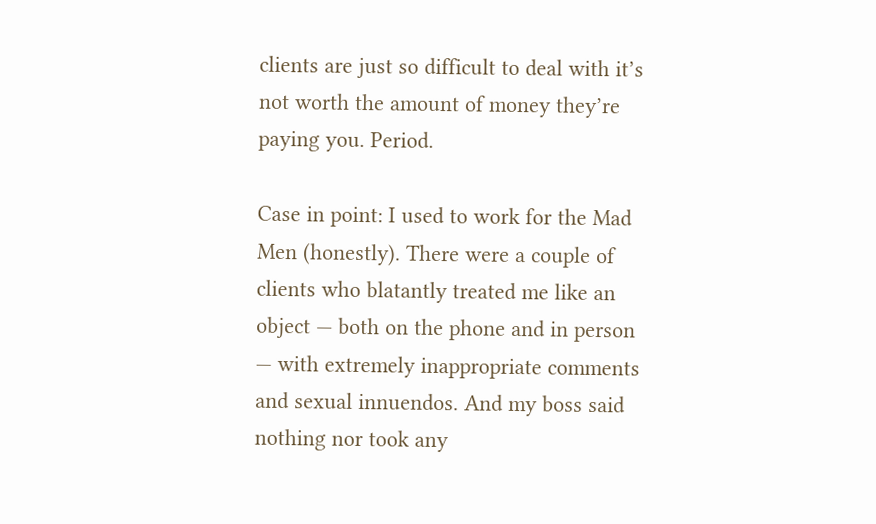clients are just so difficult to deal with it’s not worth the amount of money they’re paying you. Period.

Case in point: I used to work for the Mad Men (honestly). There were a couple of clients who blatantly treated me like an object — both on the phone and in person — with extremely inappropriate comments and sexual innuendos. And my boss said nothing nor took any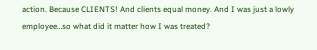action. Because CLIENTS! And clients equal money. And I was just a lowly employee…so what did it matter how I was treated?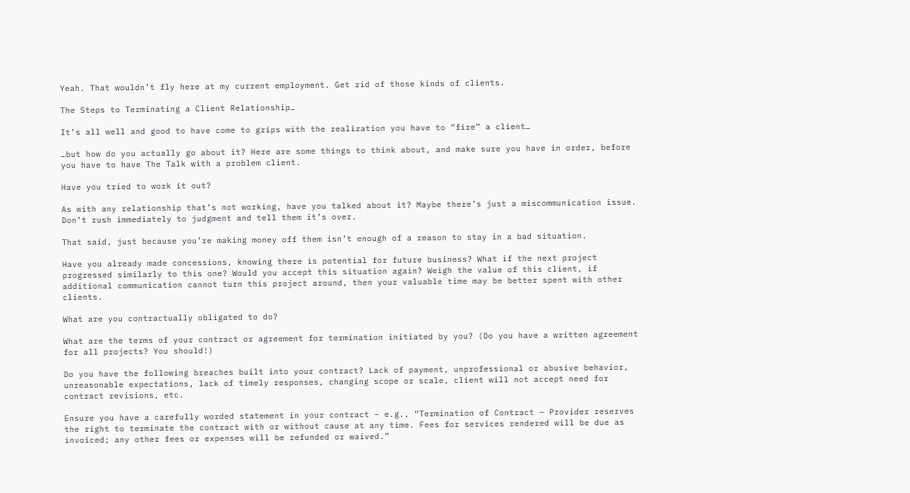Yeah. That wouldn’t fly here at my current employment. Get rid of those kinds of clients.

The Steps to Terminating a Client Relationship…

It’s all well and good to have come to grips with the realization you have to “fire” a client…

…but how do you actually go about it? Here are some things to think about, and make sure you have in order, before you have to have The Talk with a problem client.

Have you tried to work it out?

As with any relationship that’s not working, have you talked about it? Maybe there’s just a miscommunication issue. Don’t rush immediately to judgment and tell them it’s over.

That said, just because you’re making money off them isn’t enough of a reason to stay in a bad situation.

Have you already made concessions, knowing there is potential for future business? What if the next project progressed similarly to this one? Would you accept this situation again? Weigh the value of this client, if additional communication cannot turn this project around, then your valuable time may be better spent with other clients.

What are you contractually obligated to do?

What are the terms of your contract or agreement for termination initiated by you? (Do you have a written agreement for all projects? You should!)

Do you have the following breaches built into your contract? Lack of payment, unprofessional or abusive behavior, unreasonable expectations, lack of timely responses, changing scope or scale, client will not accept need for contract revisions, etc.

Ensure you have a carefully worded statement in your contract – e.g., “Termination of Contract – Provider reserves the right to terminate the contract with or without cause at any time. Fees for services rendered will be due as invoiced; any other fees or expenses will be refunded or waived.”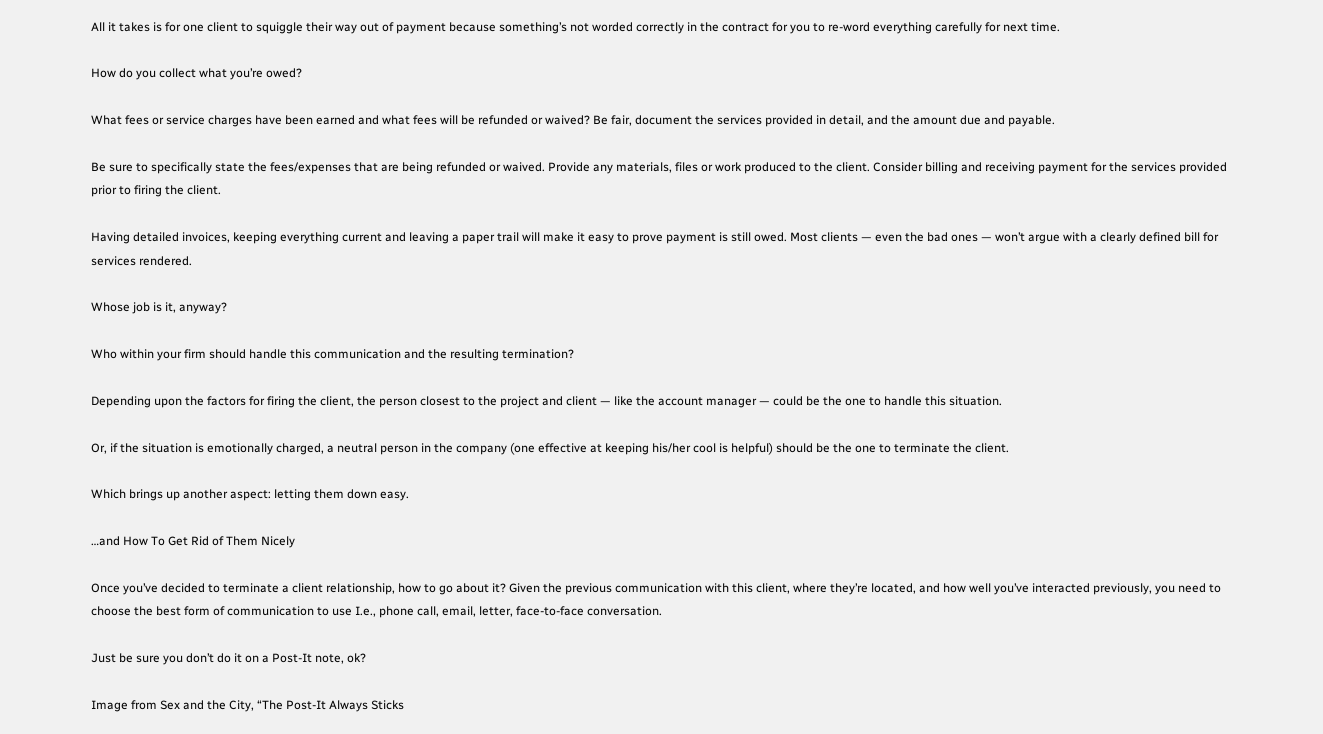All it takes is for one client to squiggle their way out of payment because something’s not worded correctly in the contract for you to re-word everything carefully for next time.

How do you collect what you’re owed?

What fees or service charges have been earned and what fees will be refunded or waived? Be fair, document the services provided in detail, and the amount due and payable.

Be sure to specifically state the fees/expenses that are being refunded or waived. Provide any materials, files or work produced to the client. Consider billing and receiving payment for the services provided prior to firing the client.

Having detailed invoices, keeping everything current and leaving a paper trail will make it easy to prove payment is still owed. Most clients — even the bad ones — won’t argue with a clearly defined bill for services rendered.

Whose job is it, anyway?

Who within your firm should handle this communication and the resulting termination?

Depending upon the factors for firing the client, the person closest to the project and client — like the account manager — could be the one to handle this situation.

Or, if the situation is emotionally charged, a neutral person in the company (one effective at keeping his/her cool is helpful) should be the one to terminate the client.

Which brings up another aspect: letting them down easy.

…and How To Get Rid of Them Nicely

Once you’ve decided to terminate a client relationship, how to go about it? Given the previous communication with this client, where they’re located, and how well you’ve interacted previously, you need to choose the best form of communication to use I.e., phone call, email, letter, face-to-face conversation.

Just be sure you don’t do it on a Post-It note, ok?

Image from Sex and the City, “The Post-It Always Sticks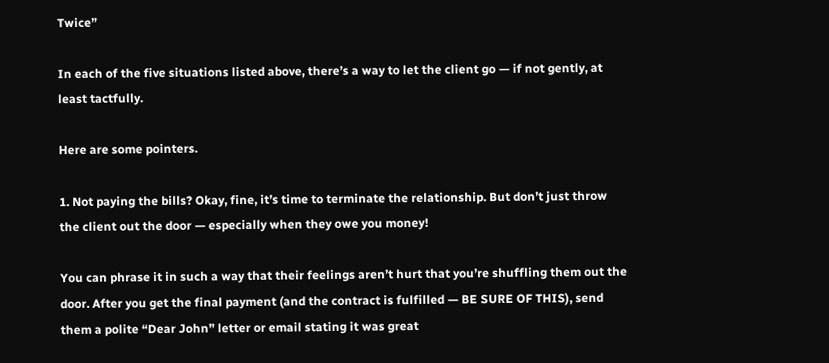Twice”

In each of the five situations listed above, there’s a way to let the client go — if not gently, at least tactfully.

Here are some pointers.

1. Not paying the bills? Okay, fine, it’s time to terminate the relationship. But don’t just throw the client out the door — especially when they owe you money!

You can phrase it in such a way that their feelings aren’t hurt that you’re shuffling them out the door. After you get the final payment (and the contract is fulfilled — BE SURE OF THIS), send them a polite “Dear John” letter or email stating it was great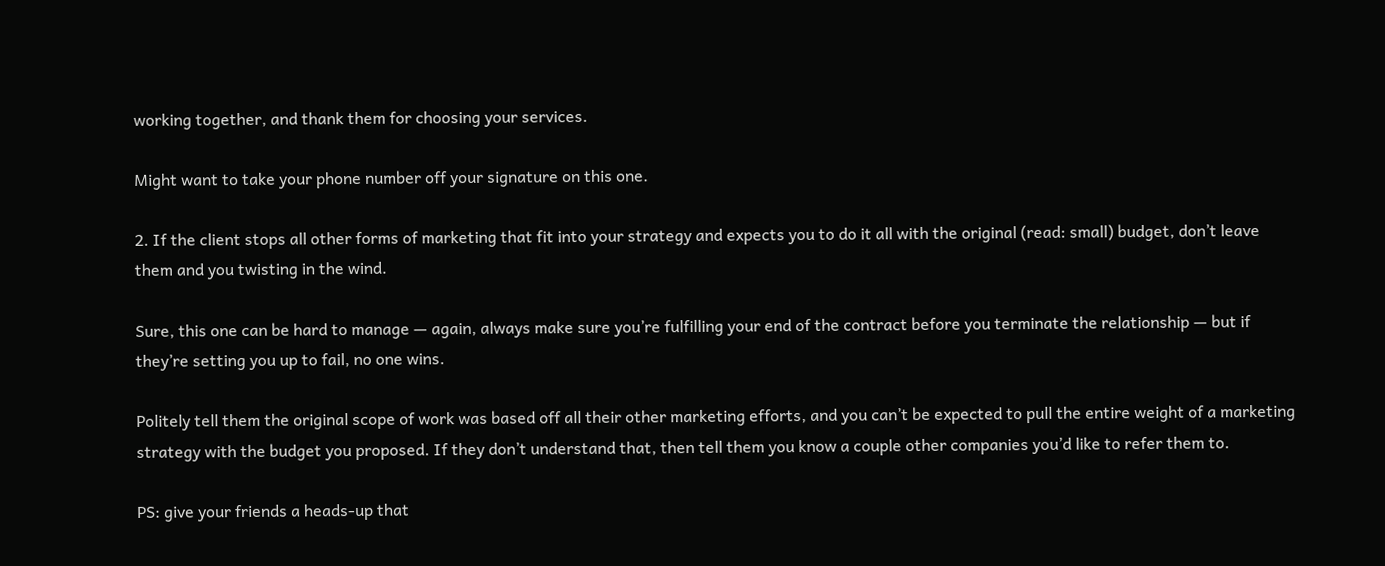working together, and thank them for choosing your services.

Might want to take your phone number off your signature on this one.

2. If the client stops all other forms of marketing that fit into your strategy and expects you to do it all with the original (read: small) budget, don’t leave them and you twisting in the wind.

Sure, this one can be hard to manage — again, always make sure you’re fulfilling your end of the contract before you terminate the relationship — but if they’re setting you up to fail, no one wins.

Politely tell them the original scope of work was based off all their other marketing efforts, and you can’t be expected to pull the entire weight of a marketing strategy with the budget you proposed. If they don’t understand that, then tell them you know a couple other companies you’d like to refer them to.

PS: give your friends a heads-up that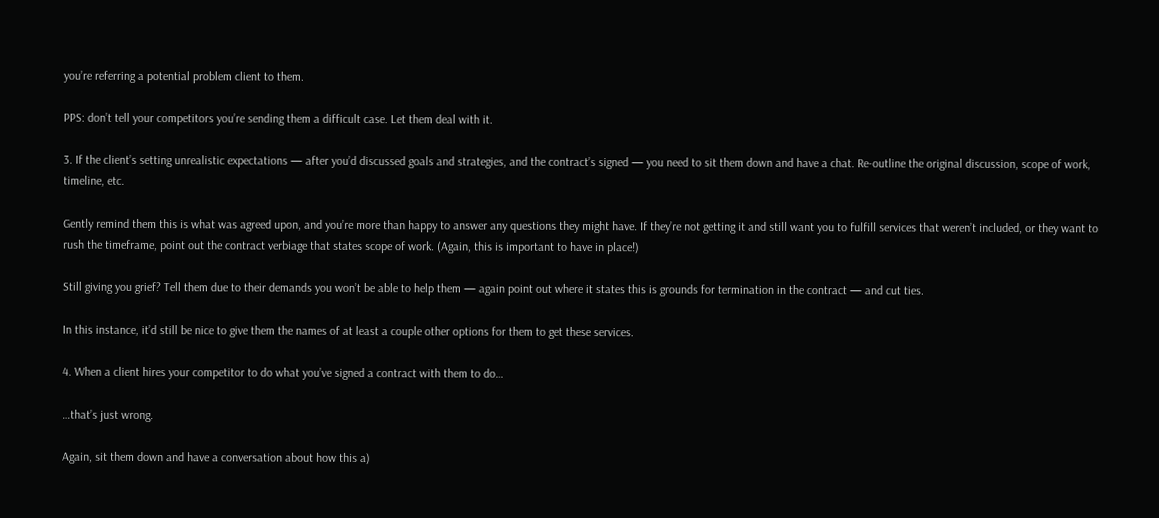you’re referring a potential problem client to them.

PPS: don’t tell your competitors you’re sending them a difficult case. Let them deal with it.

3. If the client’s setting unrealistic expectations — after you’d discussed goals and strategies, and the contract’s signed — you need to sit them down and have a chat. Re-outline the original discussion, scope of work, timeline, etc.

Gently remind them this is what was agreed upon, and you’re more than happy to answer any questions they might have. If they’re not getting it and still want you to fulfill services that weren’t included, or they want to rush the timeframe, point out the contract verbiage that states scope of work. (Again, this is important to have in place!)

Still giving you grief? Tell them due to their demands you won’t be able to help them — again point out where it states this is grounds for termination in the contract — and cut ties.

In this instance, it’d still be nice to give them the names of at least a couple other options for them to get these services.

4. When a client hires your competitor to do what you’ve signed a contract with them to do…

…that’s just wrong.

Again, sit them down and have a conversation about how this a)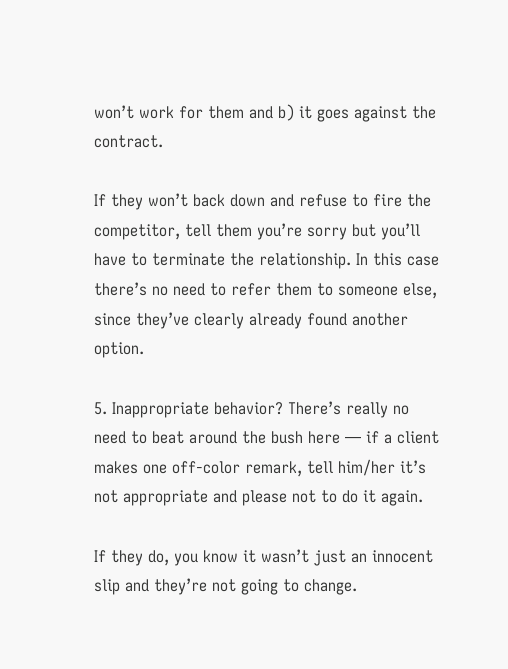won’t work for them and b) it goes against the contract.

If they won’t back down and refuse to fire the competitor, tell them you’re sorry but you’ll have to terminate the relationship. In this case there’s no need to refer them to someone else, since they’ve clearly already found another option.

5. Inappropriate behavior? There’s really no need to beat around the bush here — if a client makes one off-color remark, tell him/her it’s not appropriate and please not to do it again.

If they do, you know it wasn’t just an innocent slip and they’re not going to change.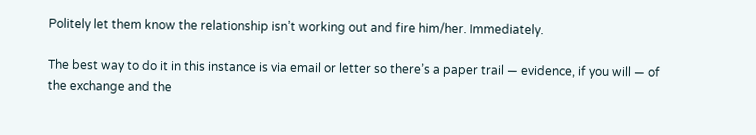Politely let them know the relationship isn’t working out and fire him/her. Immediately.

The best way to do it in this instance is via email or letter so there’s a paper trail — evidence, if you will — of the exchange and the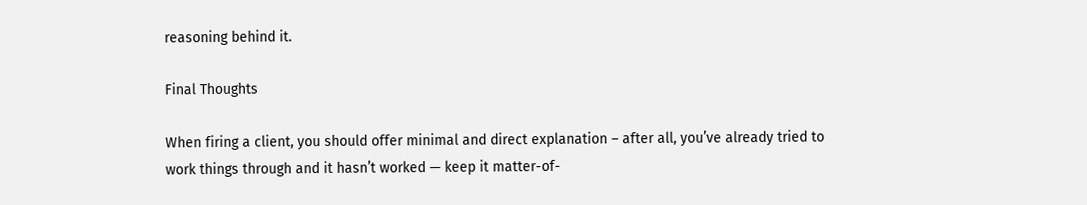reasoning behind it.

Final Thoughts

When firing a client, you should offer minimal and direct explanation – after all, you’ve already tried to work things through and it hasn’t worked — keep it matter-of-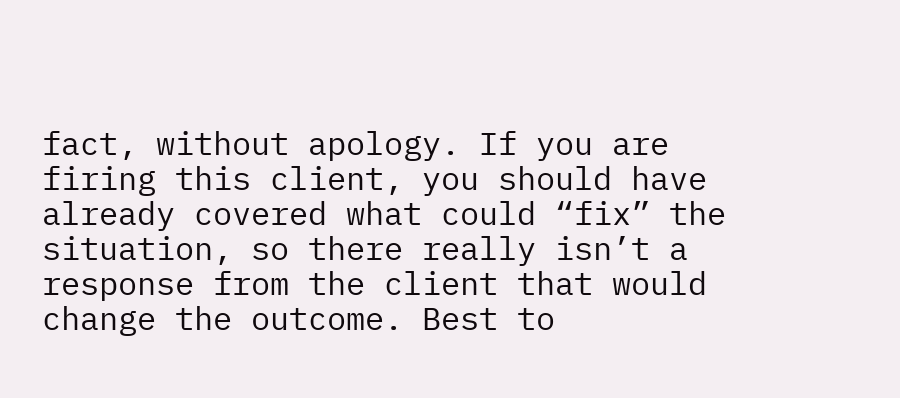fact, without apology. If you are firing this client, you should have already covered what could “fix” the situation, so there really isn’t a response from the client that would change the outcome. Best to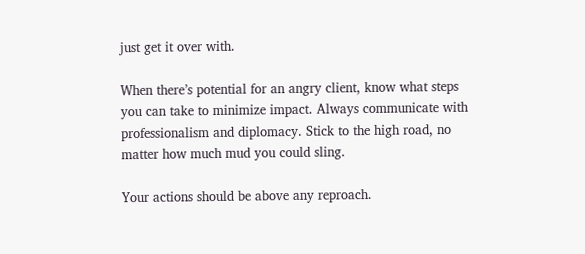just get it over with.

When there’s potential for an angry client, know what steps you can take to minimize impact. Always communicate with professionalism and diplomacy. Stick to the high road, no matter how much mud you could sling.

Your actions should be above any reproach.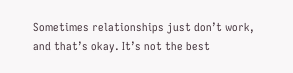Sometimes relationships just don’t work, and that’s okay. It’s not the best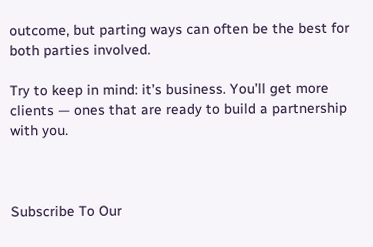outcome, but parting ways can often be the best for both parties involved.

Try to keep in mind: it’s business. You’ll get more clients — ones that are ready to build a partnership with you.



Subscribe To Our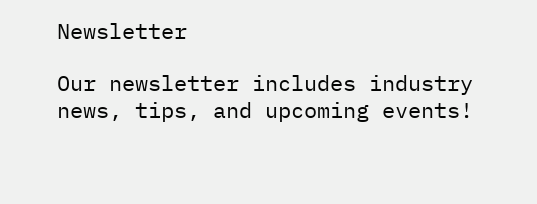Newsletter

Our newsletter includes industry news, tips, and upcoming events!